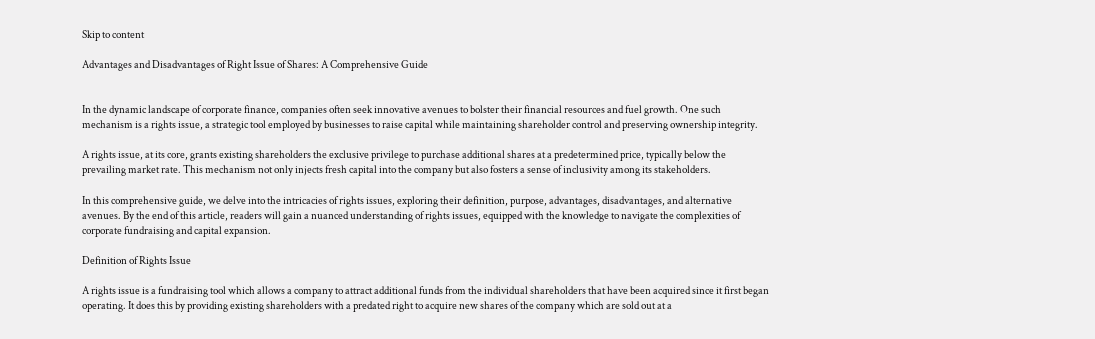Skip to content

Advantages and Disadvantages of Right Issue of Shares: A Comprehensive Guide


In the dynamic landscape of corporate finance, companies often seek innovative avenues to bolster their financial resources and fuel growth. One such mechanism is a rights issue, a strategic tool employed by businesses to raise capital while maintaining shareholder control and preserving ownership integrity.

A rights issue, at its core, grants existing shareholders the exclusive privilege to purchase additional shares at a predetermined price, typically below the prevailing market rate. This mechanism not only injects fresh capital into the company but also fosters a sense of inclusivity among its stakeholders.

In this comprehensive guide, we delve into the intricacies of rights issues, exploring their definition, purpose, advantages, disadvantages, and alternative avenues. By the end of this article, readers will gain a nuanced understanding of rights issues, equipped with the knowledge to navigate the complexities of corporate fundraising and capital expansion.

Definition of Rights Issue

A rights issue is a fundraising tool which allows a company to attract additional funds from the individual shareholders that have been acquired since it first began operating. It does this by providing existing shareholders with a predated right to acquire new shares of the company which are sold out at a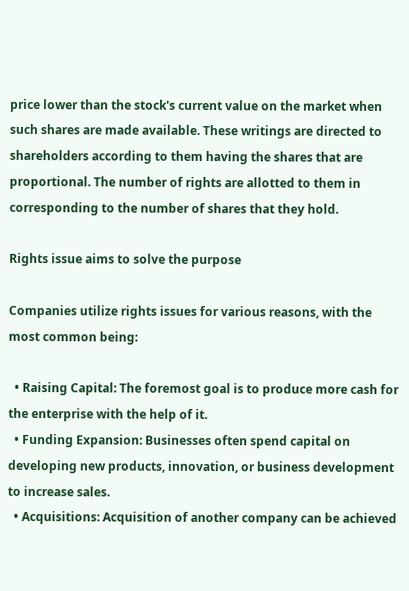price lower than the stock's current value on the market when such shares are made available. These writings are directed to shareholders according to them having the shares that are proportional. The number of rights are allotted to them in corresponding to the number of shares that they hold.

Rights issue aims to solve the purpose

Companies utilize rights issues for various reasons, with the most common being:

  • Raising Capital: The foremost goal is to produce more cash for the enterprise with the help of it.
  • Funding Expansion: Businesses often spend capital on developing new products, innovation, or business development to increase sales.
  • Acquisitions: Acquisition of another company can be achieved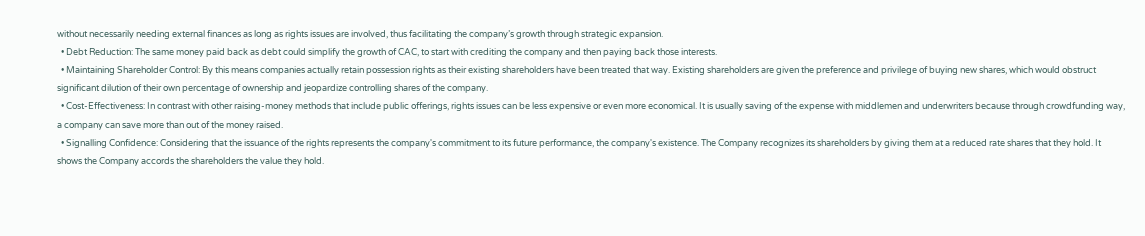without necessarily needing external finances as long as rights issues are involved, thus facilitating the company’s growth through strategic expansion.
  • Debt Reduction: The same money paid back as debt could simplify the growth of CAC, to start with crediting the company and then paying back those interests.
  • Maintaining Shareholder Control: By this means companies actually retain possession rights as their existing shareholders have been treated that way. Existing shareholders are given the preference and privilege of buying new shares, which would obstruct significant dilution of their own percentage of ownership and jeopardize controlling shares of the company.
  • Cost-Effectiveness: In contrast with other raising-money methods that include public offerings, rights issues can be less expensive or even more economical. It is usually saving of the expense with middlemen and underwriters because through crowdfunding way, a company can save more than out of the money raised.
  • Signalling Confidence: Considering that the issuance of the rights represents the company's commitment to its future performance, the company's existence. The Company recognizes its shareholders by giving them at a reduced rate shares that they hold. It shows the Company accords the shareholders the value they hold.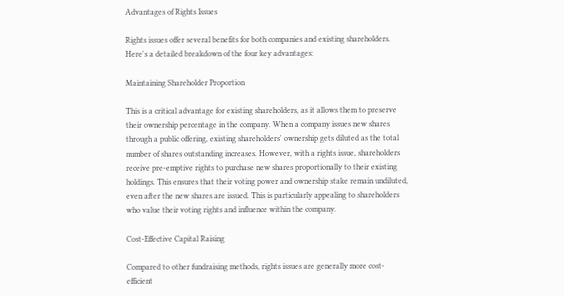Advantages of Rights Issues

Rights issues offer several benefits for both companies and existing shareholders. Here's a detailed breakdown of the four key advantages:

Maintaining Shareholder Proportion

This is a critical advantage for existing shareholders, as it allows them to preserve their ownership percentage in the company. When a company issues new shares through a public offering, existing shareholders' ownership gets diluted as the total number of shares outstanding increases. However, with a rights issue, shareholders receive pre-emptive rights to purchase new shares proportionally to their existing holdings. This ensures that their voting power and ownership stake remain undiluted, even after the new shares are issued. This is particularly appealing to shareholders who value their voting rights and influence within the company.

Cost-Effective Capital Raising

Compared to other fundraising methods, rights issues are generally more cost-efficient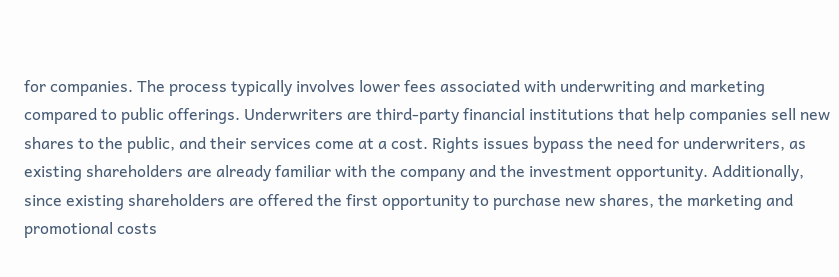for companies. The process typically involves lower fees associated with underwriting and marketing compared to public offerings. Underwriters are third-party financial institutions that help companies sell new shares to the public, and their services come at a cost. Rights issues bypass the need for underwriters, as existing shareholders are already familiar with the company and the investment opportunity. Additionally, since existing shareholders are offered the first opportunity to purchase new shares, the marketing and promotional costs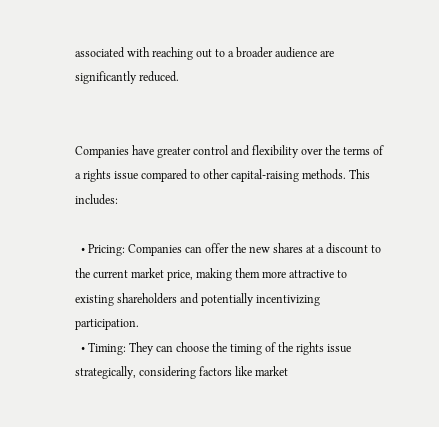associated with reaching out to a broader audience are significantly reduced.


Companies have greater control and flexibility over the terms of a rights issue compared to other capital-raising methods. This includes:

  • Pricing: Companies can offer the new shares at a discount to the current market price, making them more attractive to existing shareholders and potentially incentivizing participation.
  • Timing: They can choose the timing of the rights issue strategically, considering factors like market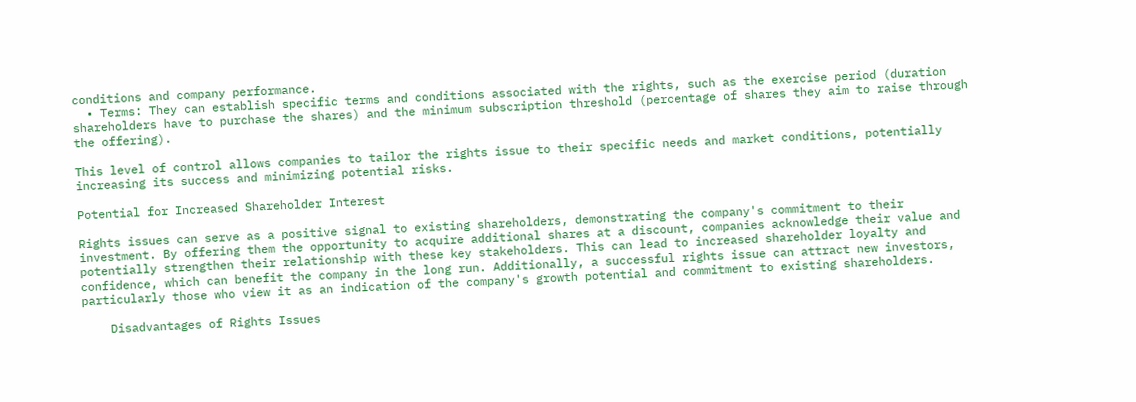conditions and company performance.
  • Terms: They can establish specific terms and conditions associated with the rights, such as the exercise period (duration shareholders have to purchase the shares) and the minimum subscription threshold (percentage of shares they aim to raise through the offering).

This level of control allows companies to tailor the rights issue to their specific needs and market conditions, potentially increasing its success and minimizing potential risks.

Potential for Increased Shareholder Interest

Rights issues can serve as a positive signal to existing shareholders, demonstrating the company's commitment to their investment. By offering them the opportunity to acquire additional shares at a discount, companies acknowledge their value and potentially strengthen their relationship with these key stakeholders. This can lead to increased shareholder loyalty and confidence, which can benefit the company in the long run. Additionally, a successful rights issue can attract new investors, particularly those who view it as an indication of the company's growth potential and commitment to existing shareholders.

    Disadvantages of Rights Issues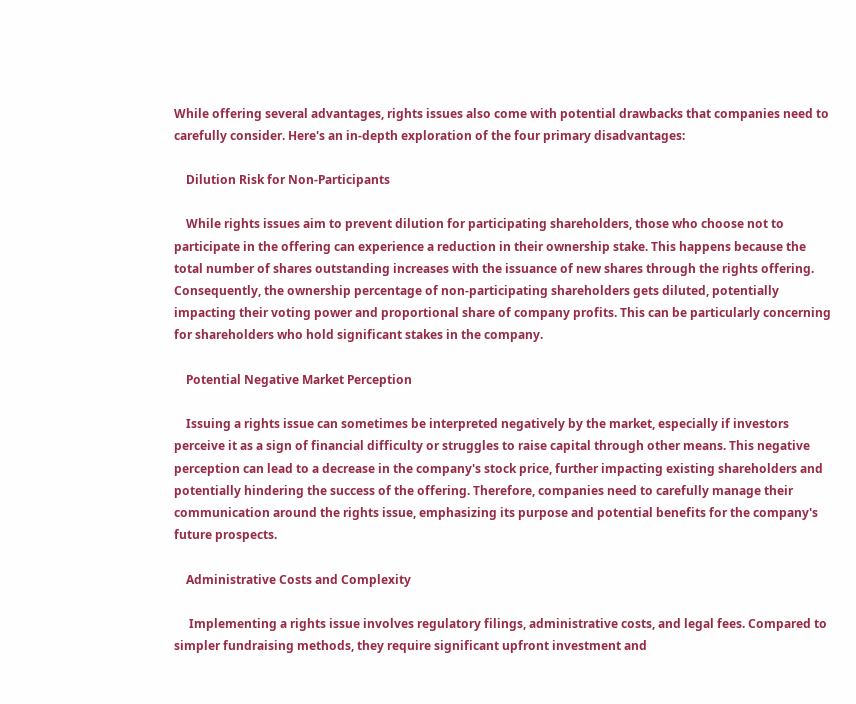While offering several advantages, rights issues also come with potential drawbacks that companies need to carefully consider. Here's an in-depth exploration of the four primary disadvantages:

    Dilution Risk for Non-Participants

    While rights issues aim to prevent dilution for participating shareholders, those who choose not to participate in the offering can experience a reduction in their ownership stake. This happens because the total number of shares outstanding increases with the issuance of new shares through the rights offering. Consequently, the ownership percentage of non-participating shareholders gets diluted, potentially impacting their voting power and proportional share of company profits. This can be particularly concerning for shareholders who hold significant stakes in the company.

    Potential Negative Market Perception

    Issuing a rights issue can sometimes be interpreted negatively by the market, especially if investors perceive it as a sign of financial difficulty or struggles to raise capital through other means. This negative perception can lead to a decrease in the company's stock price, further impacting existing shareholders and potentially hindering the success of the offering. Therefore, companies need to carefully manage their communication around the rights issue, emphasizing its purpose and potential benefits for the company's future prospects.

    Administrative Costs and Complexity

     Implementing a rights issue involves regulatory filings, administrative costs, and legal fees. Compared to simpler fundraising methods, they require significant upfront investment and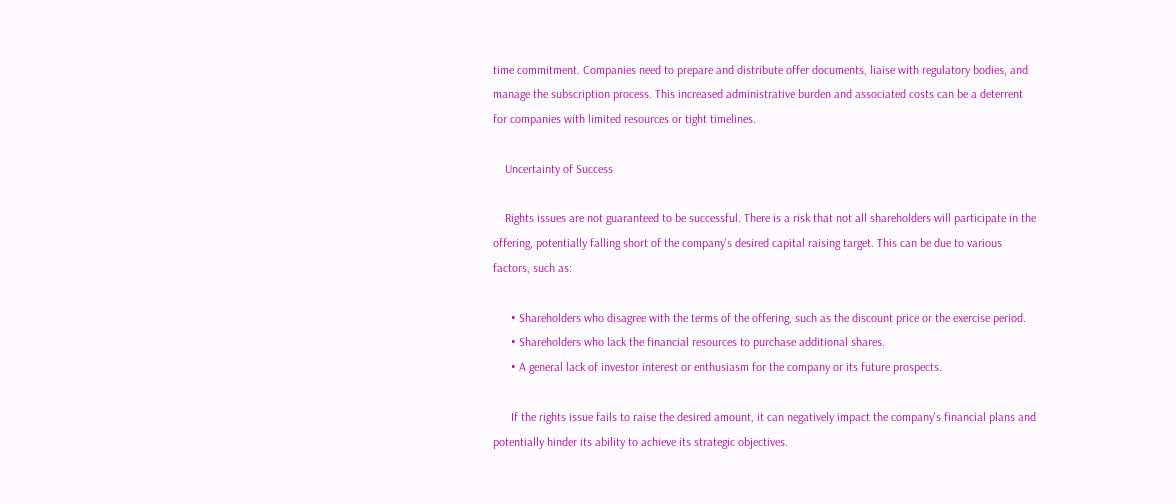time commitment. Companies need to prepare and distribute offer documents, liaise with regulatory bodies, and manage the subscription process. This increased administrative burden and associated costs can be a deterrent for companies with limited resources or tight timelines.

    Uncertainty of Success

    Rights issues are not guaranteed to be successful. There is a risk that not all shareholders will participate in the offering, potentially falling short of the company's desired capital raising target. This can be due to various factors, such as:

      • Shareholders who disagree with the terms of the offering, such as the discount price or the exercise period.
      • Shareholders who lack the financial resources to purchase additional shares.
      • A general lack of investor interest or enthusiasm for the company or its future prospects.

      If the rights issue fails to raise the desired amount, it can negatively impact the company's financial plans and potentially hinder its ability to achieve its strategic objectives.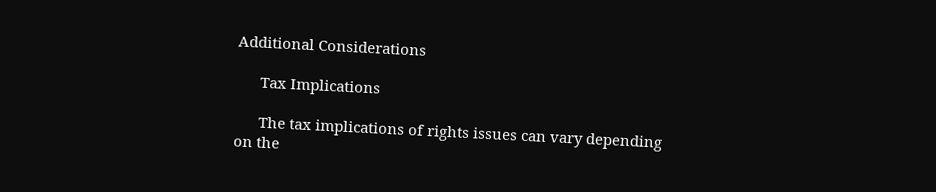Additional Considerations

      Tax Implications

      The tax implications of rights issues can vary depending on the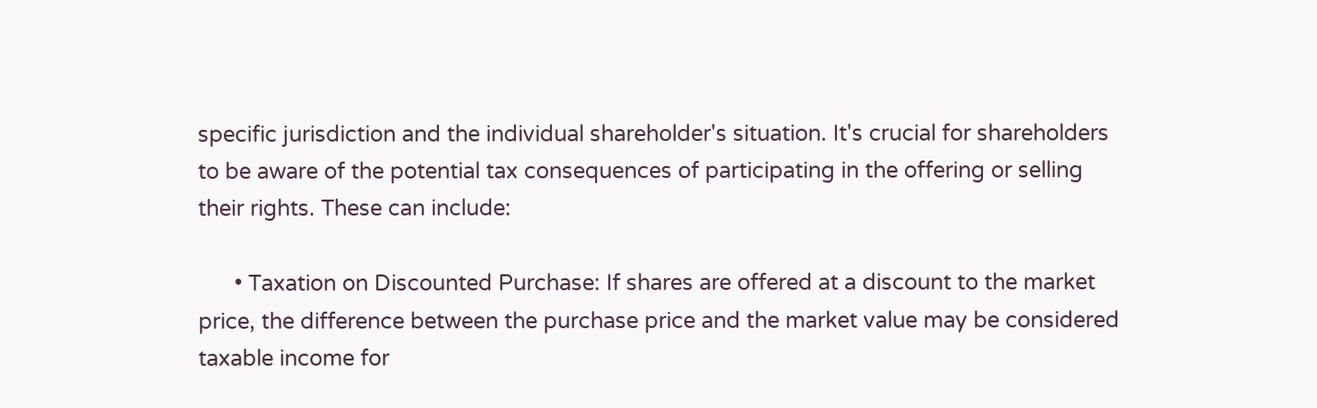specific jurisdiction and the individual shareholder's situation. It's crucial for shareholders to be aware of the potential tax consequences of participating in the offering or selling their rights. These can include:

      • Taxation on Discounted Purchase: If shares are offered at a discount to the market price, the difference between the purchase price and the market value may be considered taxable income for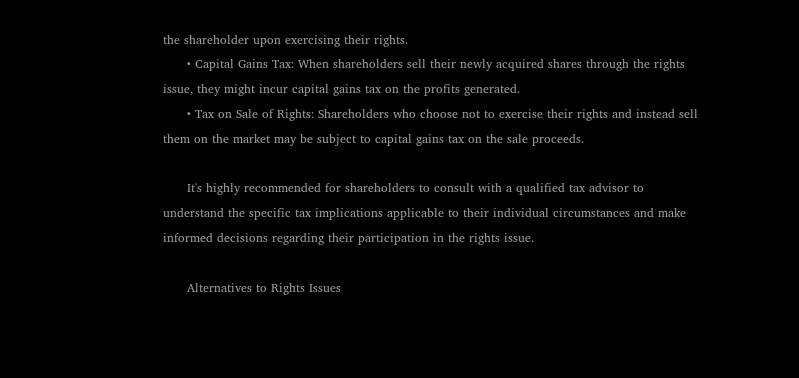the shareholder upon exercising their rights.
      • Capital Gains Tax: When shareholders sell their newly acquired shares through the rights issue, they might incur capital gains tax on the profits generated.
      • Tax on Sale of Rights: Shareholders who choose not to exercise their rights and instead sell them on the market may be subject to capital gains tax on the sale proceeds.

      It's highly recommended for shareholders to consult with a qualified tax advisor to understand the specific tax implications applicable to their individual circumstances and make informed decisions regarding their participation in the rights issue.

      Alternatives to Rights Issues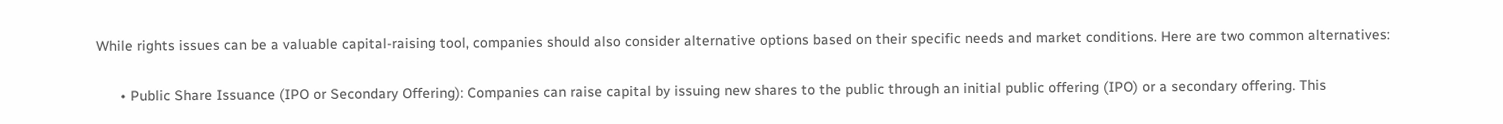While rights issues can be a valuable capital-raising tool, companies should also consider alternative options based on their specific needs and market conditions. Here are two common alternatives:

      • Public Share Issuance (IPO or Secondary Offering): Companies can raise capital by issuing new shares to the public through an initial public offering (IPO) or a secondary offering. This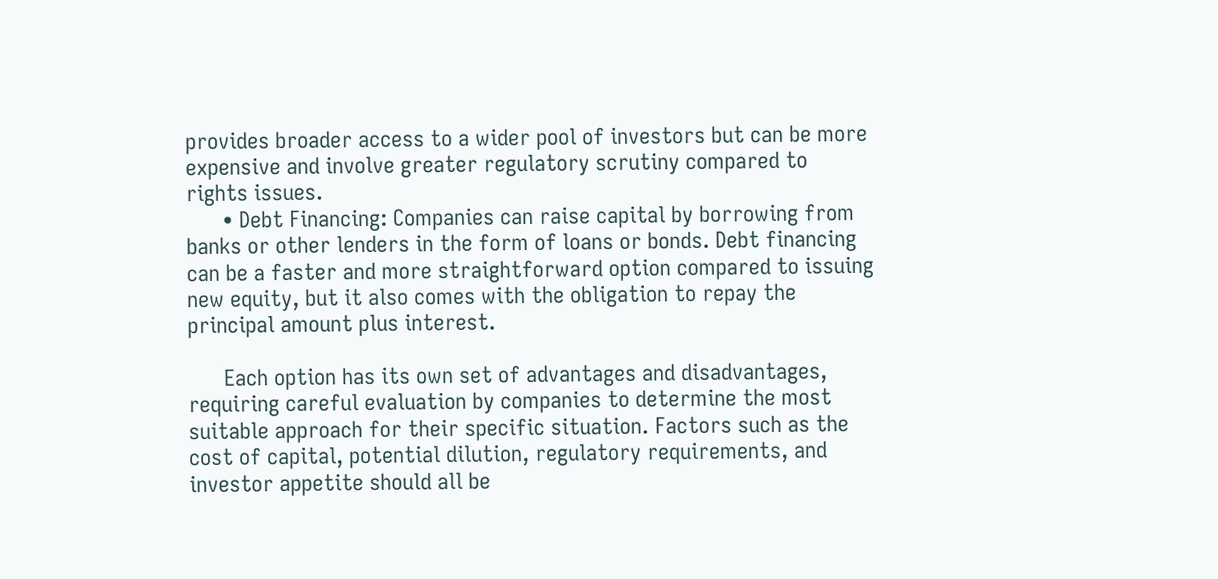provides broader access to a wider pool of investors but can be more expensive and involve greater regulatory scrutiny compared to rights issues.
      • Debt Financing: Companies can raise capital by borrowing from banks or other lenders in the form of loans or bonds. Debt financing can be a faster and more straightforward option compared to issuing new equity, but it also comes with the obligation to repay the principal amount plus interest.

      Each option has its own set of advantages and disadvantages, requiring careful evaluation by companies to determine the most suitable approach for their specific situation. Factors such as the cost of capital, potential dilution, regulatory requirements, and investor appetite should all be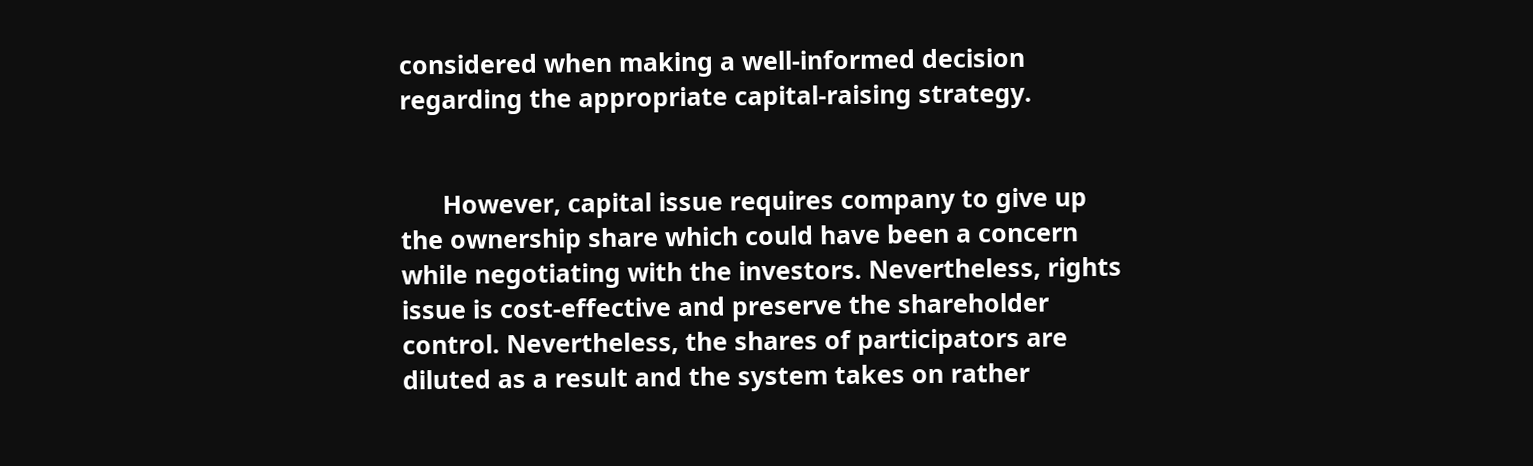considered when making a well-informed decision regarding the appropriate capital-raising strategy.


      However, capital issue requires company to give up the ownership share which could have been a concern while negotiating with the investors. Nevertheless, rights issue is cost-effective and preserve the shareholder control. Nevertheless, the shares of participators are diluted as a result and the system takes on rather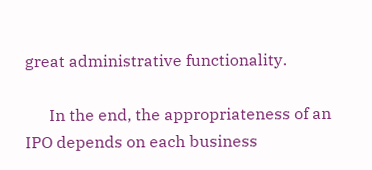great administrative functionality.

      In the end, the appropriateness of an IPO depends on each business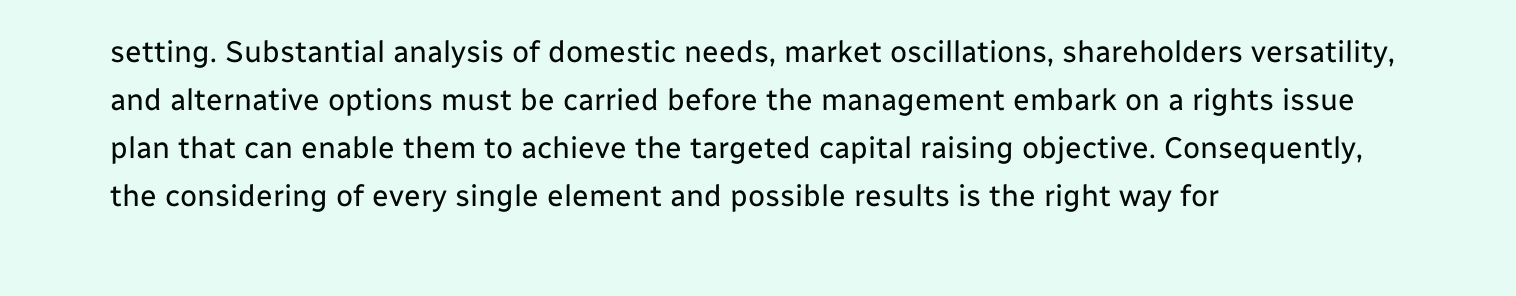setting. Substantial analysis of domestic needs, market oscillations, shareholders versatility, and alternative options must be carried before the management embark on a rights issue plan that can enable them to achieve the targeted capital raising objective. Consequently, the considering of every single element and possible results is the right way for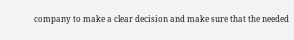company to make a clear decision and make sure that the needed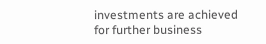investments are achieved for further business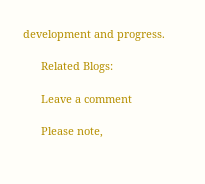development and progress.

      Related Blogs:

      Leave a comment

      Please note,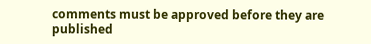comments must be approved before they are published